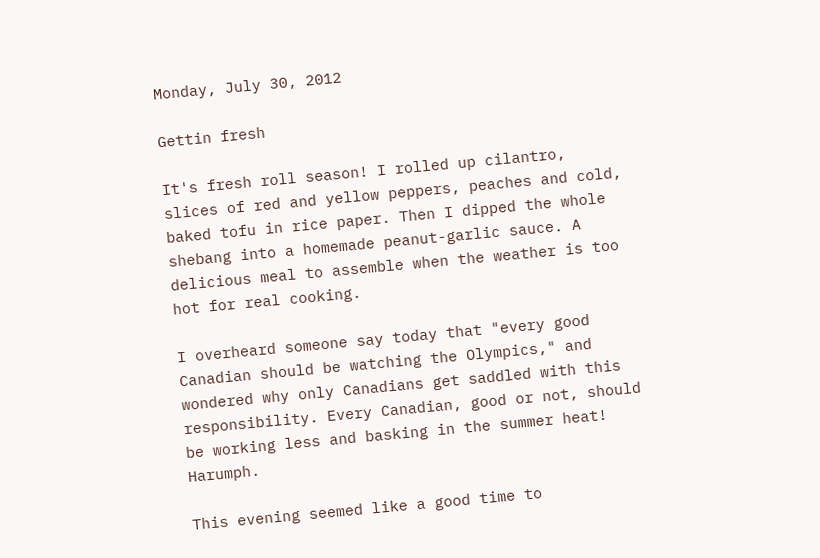Monday, July 30, 2012

Gettin fresh

It's fresh roll season! I rolled up cilantro, slices of red and yellow peppers, peaches and cold, baked tofu in rice paper. Then I dipped the whole shebang into a homemade peanut-garlic sauce. A delicious meal to assemble when the weather is too hot for real cooking.

I overheard someone say today that "every good Canadian should be watching the Olympics," and wondered why only Canadians get saddled with this responsibility. Every Canadian, good or not, should be working less and basking in the summer heat! Harumph.

This evening seemed like a good time to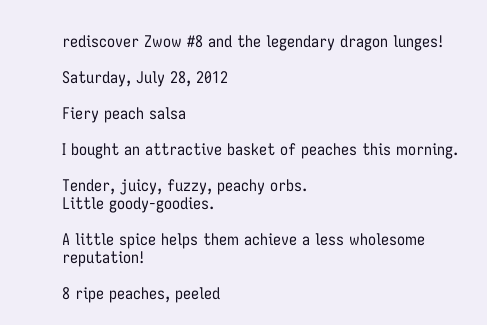rediscover Zwow #8 and the legendary dragon lunges!

Saturday, July 28, 2012

Fiery peach salsa

I bought an attractive basket of peaches this morning.

Tender, juicy, fuzzy, peachy orbs.
Little goody-goodies.

A little spice helps them achieve a less wholesome reputation!

8 ripe peaches, peeled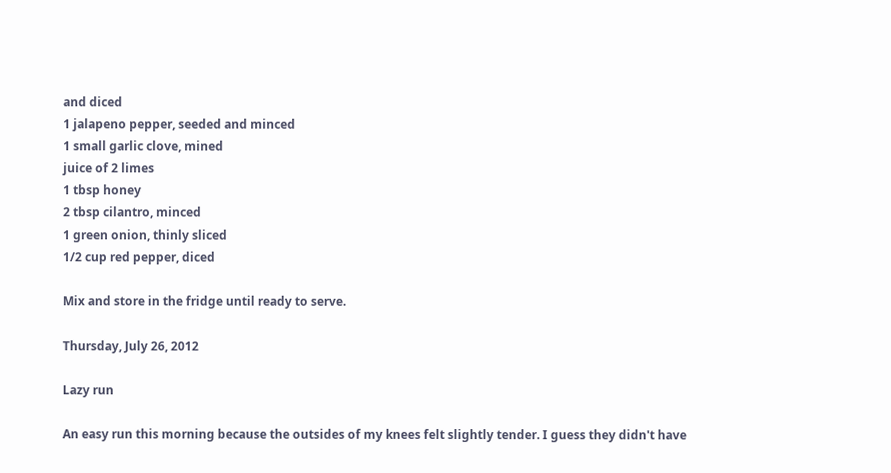and diced
1 jalapeno pepper, seeded and minced
1 small garlic clove, mined
juice of 2 limes
1 tbsp honey
2 tbsp cilantro, minced
1 green onion, thinly sliced
1/2 cup red pepper, diced

Mix and store in the fridge until ready to serve.

Thursday, July 26, 2012

Lazy run

An easy run this morning because the outsides of my knees felt slightly tender. I guess they didn't have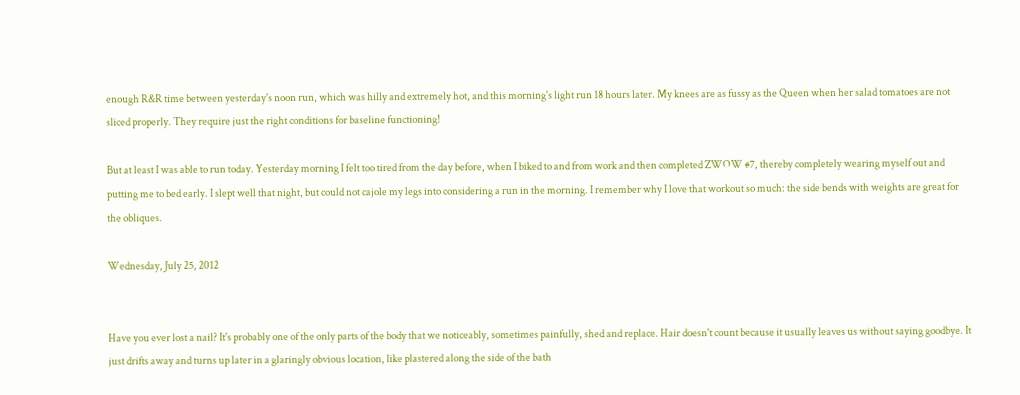enough R&R time between yesterday's noon run, which was hilly and extremely hot, and this morning's light run 18 hours later. My knees are as fussy as the Queen when her salad tomatoes are not sliced properly. They require just the right conditions for baseline functioning!

But at least I was able to run today. Yesterday morning I felt too tired from the day before, when I biked to and from work and then completed ZWOW #7, thereby completely wearing myself out and putting me to bed early. I slept well that night, but could not cajole my legs into considering a run in the morning. I remember why I love that workout so much: the side bends with weights are great for the obliques.

Wednesday, July 25, 2012


Have you ever lost a nail? It's probably one of the only parts of the body that we noticeably, sometimes painfully, shed and replace. Hair doesn't count because it usually leaves us without saying goodbye. It just drifts away and turns up later in a glaringly obvious location, like plastered along the side of the bath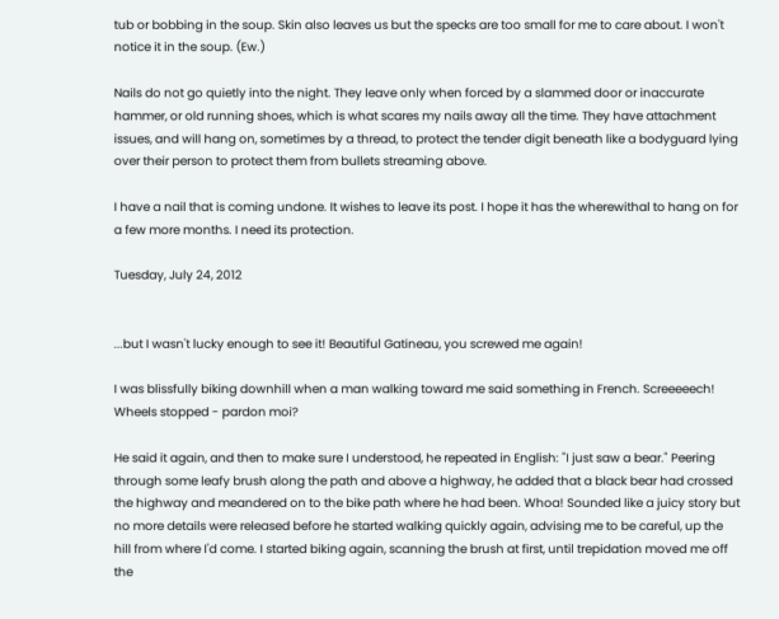tub or bobbing in the soup. Skin also leaves us but the specks are too small for me to care about. I won't notice it in the soup. (Ew.)

Nails do not go quietly into the night. They leave only when forced by a slammed door or inaccurate hammer, or old running shoes, which is what scares my nails away all the time. They have attachment issues, and will hang on, sometimes by a thread, to protect the tender digit beneath like a bodyguard lying over their person to protect them from bullets streaming above.

I have a nail that is coming undone. It wishes to leave its post. I hope it has the wherewithal to hang on for a few more months. I need its protection.

Tuesday, July 24, 2012


...but I wasn't lucky enough to see it! Beautiful Gatineau, you screwed me again!

I was blissfully biking downhill when a man walking toward me said something in French. Screeeeech! Wheels stopped - pardon moi?

He said it again, and then to make sure I understood, he repeated in English: "I just saw a bear." Peering through some leafy brush along the path and above a highway, he added that a black bear had crossed the highway and meandered on to the bike path where he had been. Whoa! Sounded like a juicy story but no more details were released before he started walking quickly again, advising me to be careful, up the hill from where I'd come. I started biking again, scanning the brush at first, until trepidation moved me off the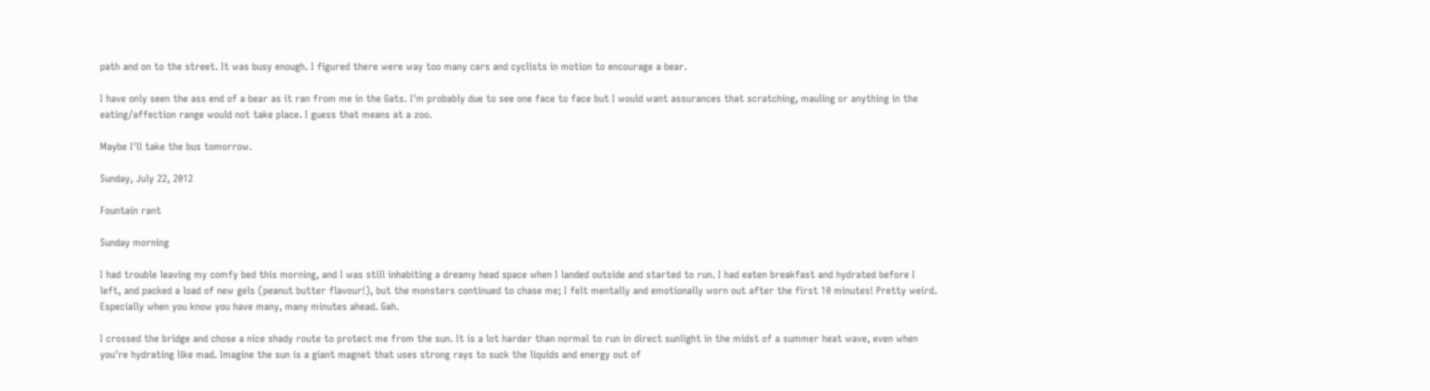path and on to the street. It was busy enough. I figured there were way too many cars and cyclists in motion to encourage a bear.

I have only seen the ass end of a bear as it ran from me in the Gats. I'm probably due to see one face to face but I would want assurances that scratching, mauling or anything in the eating/affection range would not take place. I guess that means at a zoo.

Maybe I'll take the bus tomorrow.

Sunday, July 22, 2012

Fountain rant

Sunday morning

I had trouble leaving my comfy bed this morning, and I was still inhabiting a dreamy head space when I landed outside and started to run. I had eaten breakfast and hydrated before I left, and packed a load of new gels (peanut butter flavour!), but the monsters continued to chase me; I felt mentally and emotionally worn out after the first 10 minutes! Pretty weird. Especially when you know you have many, many minutes ahead. Gah.

I crossed the bridge and chose a nice shady route to protect me from the sun. It is a lot harder than normal to run in direct sunlight in the midst of a summer heat wave, even when you're hydrating like mad. Imagine the sun is a giant magnet that uses strong rays to suck the liquids and energy out of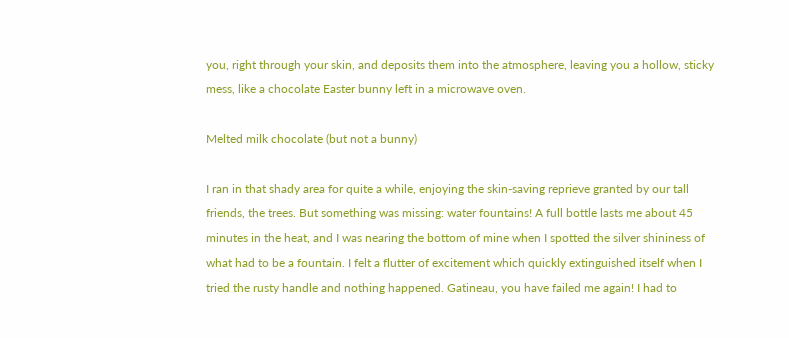you, right through your skin, and deposits them into the atmosphere, leaving you a hollow, sticky mess, like a chocolate Easter bunny left in a microwave oven.

Melted milk chocolate (but not a bunny)

I ran in that shady area for quite a while, enjoying the skin-saving reprieve granted by our tall friends, the trees. But something was missing: water fountains! A full bottle lasts me about 45 minutes in the heat, and I was nearing the bottom of mine when I spotted the silver shininess of what had to be a fountain. I felt a flutter of excitement which quickly extinguished itself when I tried the rusty handle and nothing happened. Gatineau, you have failed me again! I had to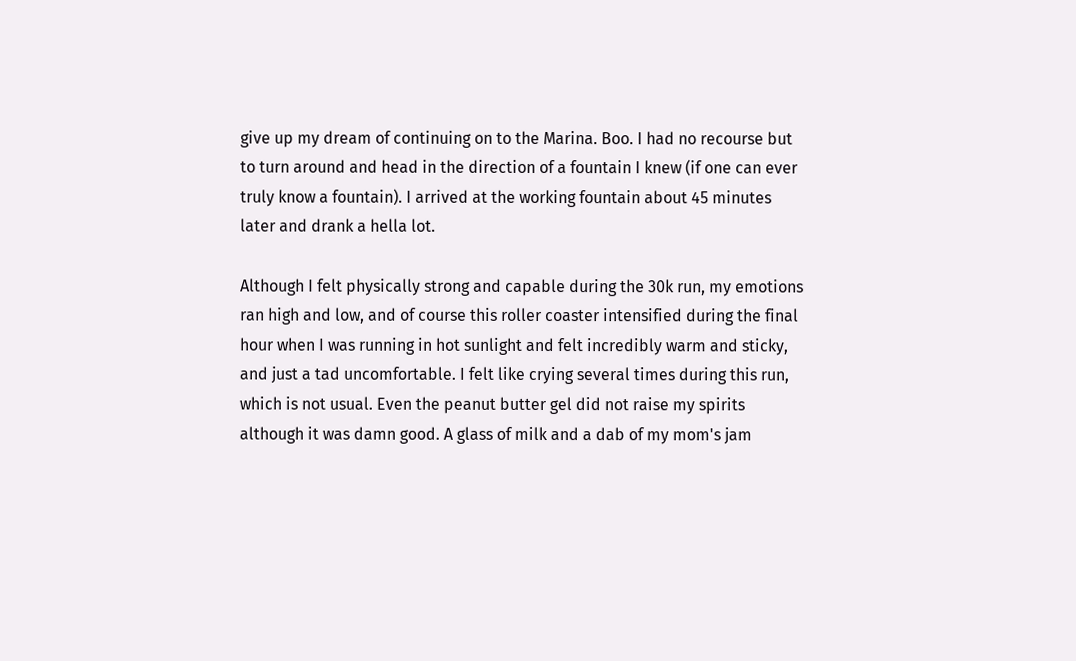give up my dream of continuing on to the Marina. Boo. I had no recourse but to turn around and head in the direction of a fountain I knew (if one can ever truly know a fountain). I arrived at the working fountain about 45 minutes later and drank a hella lot.

Although I felt physically strong and capable during the 30k run, my emotions ran high and low, and of course this roller coaster intensified during the final hour when I was running in hot sunlight and felt incredibly warm and sticky, and just a tad uncomfortable. I felt like crying several times during this run, which is not usual. Even the peanut butter gel did not raise my spirits although it was damn good. A glass of milk and a dab of my mom's jam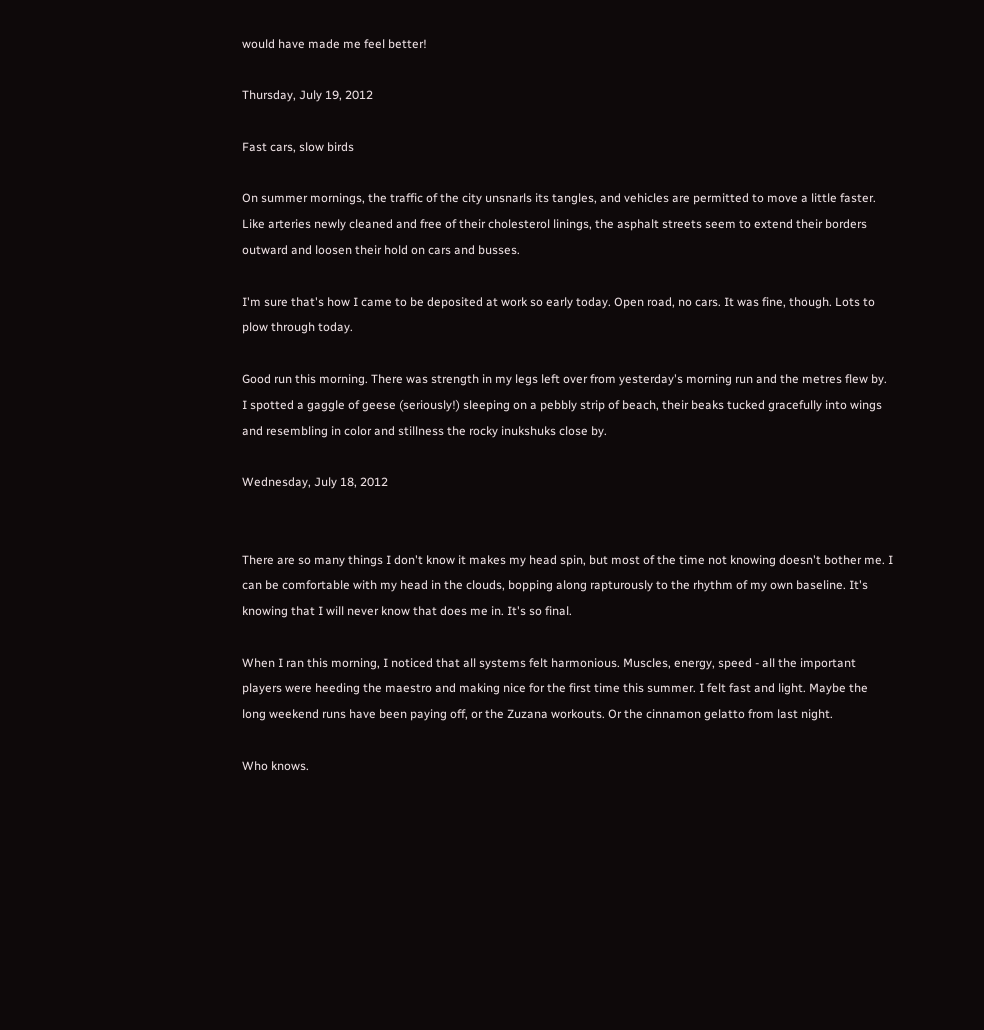would have made me feel better!

Thursday, July 19, 2012

Fast cars, slow birds

On summer mornings, the traffic of the city unsnarls its tangles, and vehicles are permitted to move a little faster. Like arteries newly cleaned and free of their cholesterol linings, the asphalt streets seem to extend their borders outward and loosen their hold on cars and busses.

I'm sure that's how I came to be deposited at work so early today. Open road, no cars. It was fine, though. Lots to plow through today.

Good run this morning. There was strength in my legs left over from yesterday's morning run and the metres flew by. I spotted a gaggle of geese (seriously!) sleeping on a pebbly strip of beach, their beaks tucked gracefully into wings and resembling in color and stillness the rocky inukshuks close by.

Wednesday, July 18, 2012


There are so many things I don't know it makes my head spin, but most of the time not knowing doesn't bother me. I can be comfortable with my head in the clouds, bopping along rapturously to the rhythm of my own baseline. It's knowing that I will never know that does me in. It's so final.

When I ran this morning, I noticed that all systems felt harmonious. Muscles, energy, speed - all the important players were heeding the maestro and making nice for the first time this summer. I felt fast and light. Maybe the long weekend runs have been paying off, or the Zuzana workouts. Or the cinnamon gelatto from last night.

Who knows.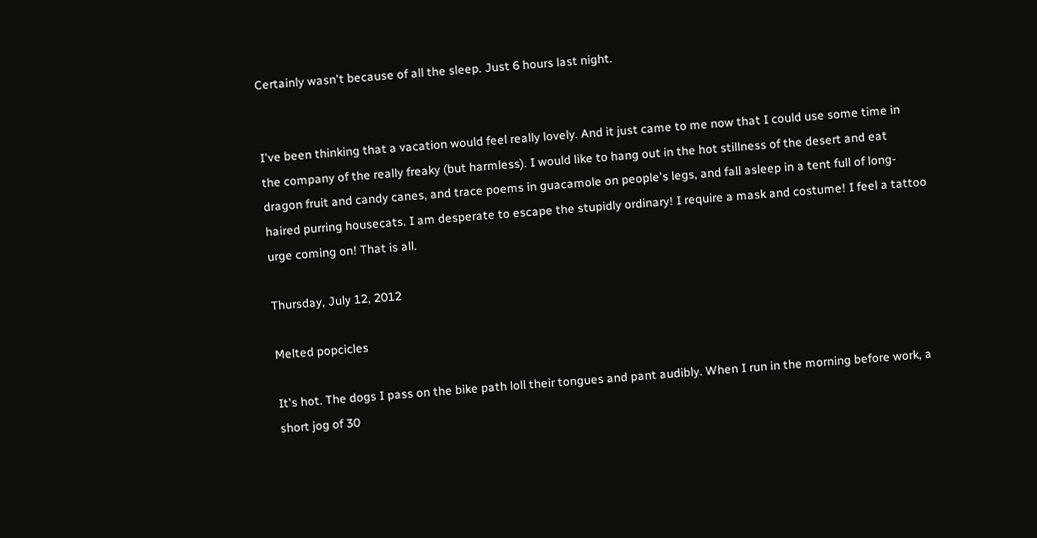Certainly wasn't because of all the sleep. Just 6 hours last night.


I've been thinking that a vacation would feel really lovely. And it just came to me now that I could use some time in the company of the really freaky (but harmless). I would like to hang out in the hot stillness of the desert and eat dragon fruit and candy canes, and trace poems in guacamole on people's legs, and fall asleep in a tent full of long-haired purring housecats. I am desperate to escape the stupidly ordinary! I require a mask and costume! I feel a tattoo urge coming on! That is all.

Thursday, July 12, 2012

Melted popcicles

It's hot. The dogs I pass on the bike path loll their tongues and pant audibly. When I run in the morning before work, a short jog of 30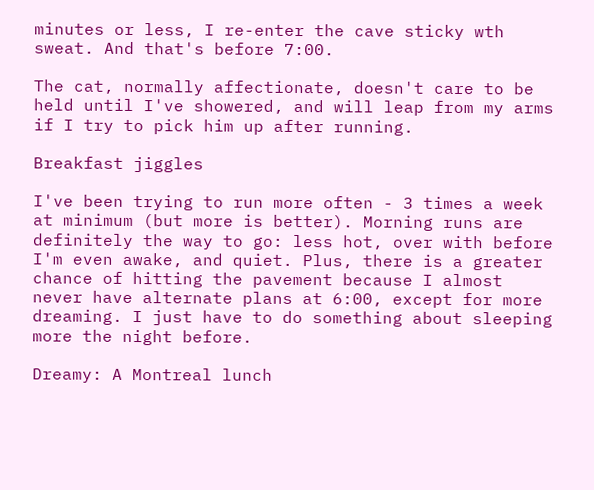minutes or less, I re-enter the cave sticky wth sweat. And that's before 7:00.

The cat, normally affectionate, doesn't care to be held until I've showered, and will leap from my arms if I try to pick him up after running.

Breakfast jiggles

I've been trying to run more often - 3 times a week at minimum (but more is better). Morning runs are definitely the way to go: less hot, over with before I'm even awake, and quiet. Plus, there is a greater chance of hitting the pavement because I almost never have alternate plans at 6:00, except for more dreaming. I just have to do something about sleeping more the night before.

Dreamy: A Montreal lunch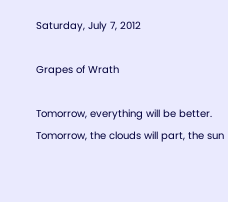Saturday, July 7, 2012

Grapes of Wrath

Tomorrow, everything will be better. Tomorrow, the clouds will part, the sun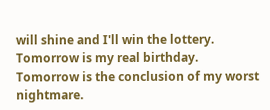will shine and I'll win the lottery. Tomorrow is my real birthday. Tomorrow is the conclusion of my worst nightmare.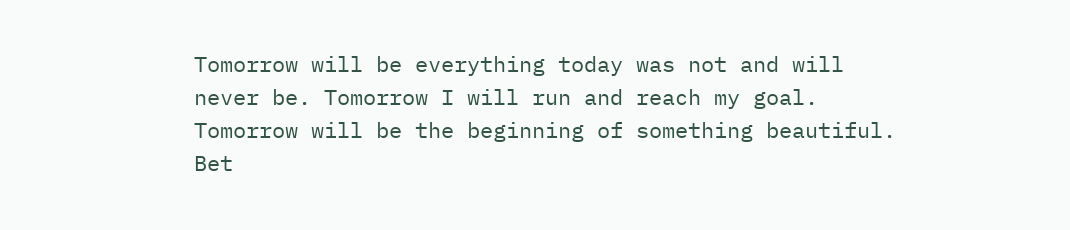Tomorrow will be everything today was not and will never be. Tomorrow I will run and reach my goal. Tomorrow will be the beginning of something beautiful. Bet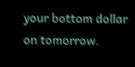your bottom dollar on tomorrow.